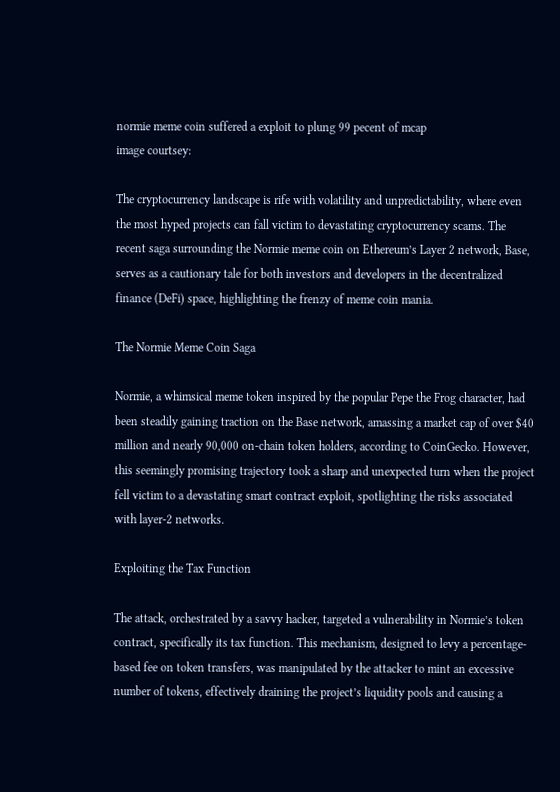normie meme coin suffered a exploit to plung 99 pecent of mcap
image courtsey:

The cryptocurrency landscape is rife with volatility and unpredictability, where even the most hyped projects can fall victim to devastating cryptocurrency scams. The recent saga surrounding the Normie meme coin on Ethereum’s Layer 2 network, Base, serves as a cautionary tale for both investors and developers in the decentralized finance (DeFi) space, highlighting the frenzy of meme coin mania.

The Normie Meme Coin Saga

Normie, a whimsical meme token inspired by the popular Pepe the Frog character, had been steadily gaining traction on the Base network, amassing a market cap of over $40 million and nearly 90,000 on-chain token holders, according to CoinGecko. However, this seemingly promising trajectory took a sharp and unexpected turn when the project fell victim to a devastating smart contract exploit, spotlighting the risks associated with layer-2 networks.

Exploiting the Tax Function

The attack, orchestrated by a savvy hacker, targeted a vulnerability in Normie’s token contract, specifically its tax function. This mechanism, designed to levy a percentage-based fee on token transfers, was manipulated by the attacker to mint an excessive number of tokens, effectively draining the project’s liquidity pools and causing a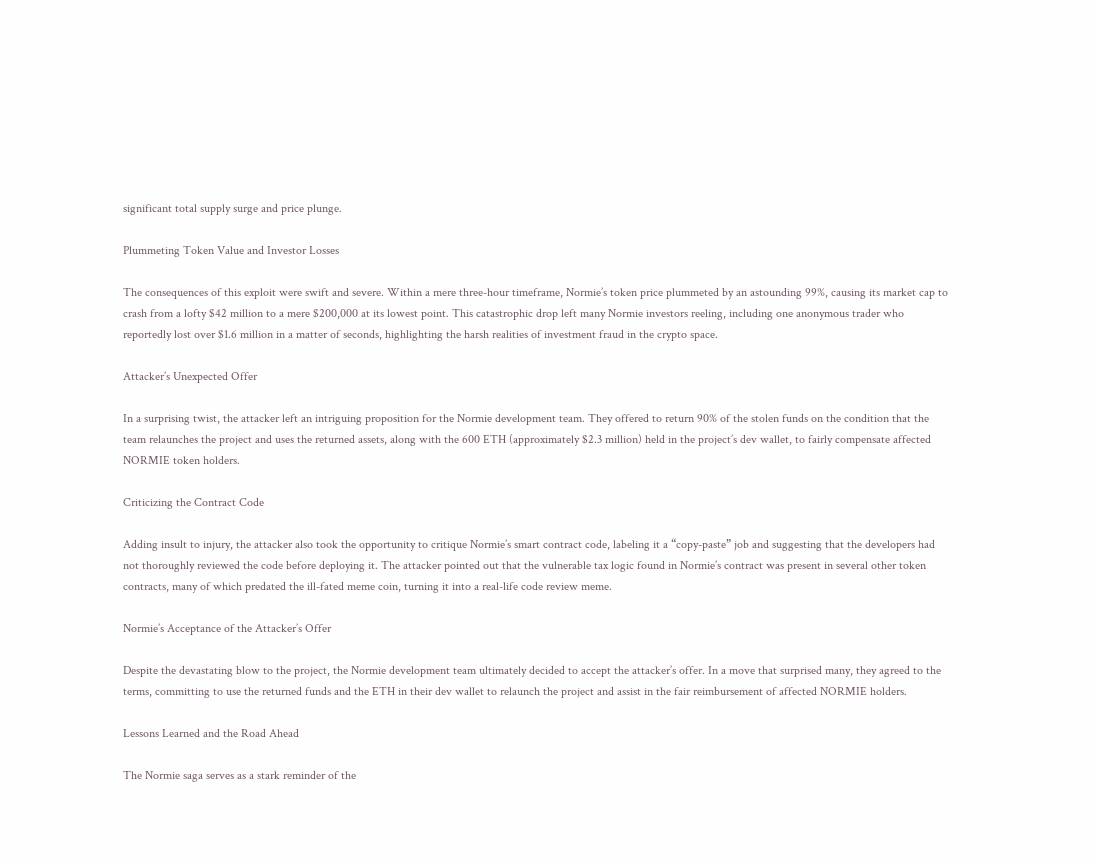significant total supply surge and price plunge.

Plummeting Token Value and Investor Losses

The consequences of this exploit were swift and severe. Within a mere three-hour timeframe, Normie’s token price plummeted by an astounding 99%, causing its market cap to crash from a lofty $42 million to a mere $200,000 at its lowest point. This catastrophic drop left many Normie investors reeling, including one anonymous trader who reportedly lost over $1.6 million in a matter of seconds, highlighting the harsh realities of investment fraud in the crypto space.

Attacker’s Unexpected Offer

In a surprising twist, the attacker left an intriguing proposition for the Normie development team. They offered to return 90% of the stolen funds on the condition that the team relaunches the project and uses the returned assets, along with the 600 ETH (approximately $2.3 million) held in the project’s dev wallet, to fairly compensate affected NORMIE token holders.

Criticizing the Contract Code

Adding insult to injury, the attacker also took the opportunity to critique Normie’s smart contract code, labeling it a “copy-paste” job and suggesting that the developers had not thoroughly reviewed the code before deploying it. The attacker pointed out that the vulnerable tax logic found in Normie’s contract was present in several other token contracts, many of which predated the ill-fated meme coin, turning it into a real-life code review meme.

Normie’s Acceptance of the Attacker’s Offer

Despite the devastating blow to the project, the Normie development team ultimately decided to accept the attacker’s offer. In a move that surprised many, they agreed to the terms, committing to use the returned funds and the ETH in their dev wallet to relaunch the project and assist in the fair reimbursement of affected NORMIE holders.

Lessons Learned and the Road Ahead

The Normie saga serves as a stark reminder of the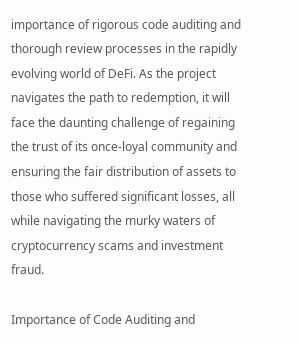importance of rigorous code auditing and thorough review processes in the rapidly evolving world of DeFi. As the project navigates the path to redemption, it will face the daunting challenge of regaining the trust of its once-loyal community and ensuring the fair distribution of assets to those who suffered significant losses, all while navigating the murky waters of cryptocurrency scams and investment fraud.

Importance of Code Auditing and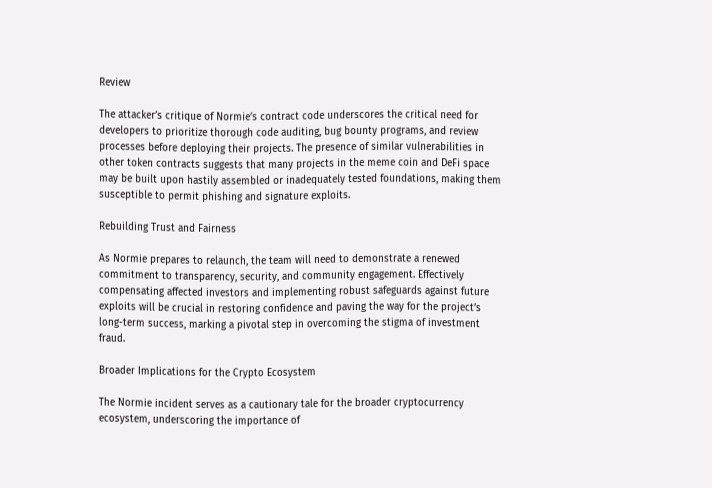Review

The attacker’s critique of Normie’s contract code underscores the critical need for developers to prioritize thorough code auditing, bug bounty programs, and review processes before deploying their projects. The presence of similar vulnerabilities in other token contracts suggests that many projects in the meme coin and DeFi space may be built upon hastily assembled or inadequately tested foundations, making them susceptible to permit phishing and signature exploits.

Rebuilding Trust and Fairness

As Normie prepares to relaunch, the team will need to demonstrate a renewed commitment to transparency, security, and community engagement. Effectively compensating affected investors and implementing robust safeguards against future exploits will be crucial in restoring confidence and paving the way for the project’s long-term success, marking a pivotal step in overcoming the stigma of investment fraud.

Broader Implications for the Crypto Ecosystem

The Normie incident serves as a cautionary tale for the broader cryptocurrency ecosystem, underscoring the importance of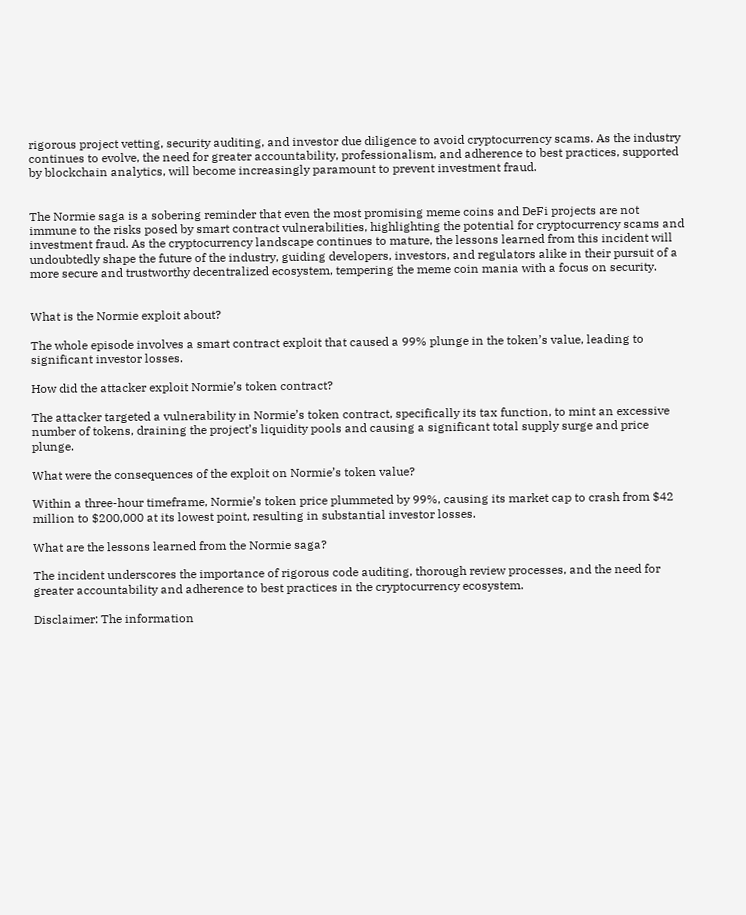rigorous project vetting, security auditing, and investor due diligence to avoid cryptocurrency scams. As the industry continues to evolve, the need for greater accountability, professionalism, and adherence to best practices, supported by blockchain analytics, will become increasingly paramount to prevent investment fraud.


The Normie saga is a sobering reminder that even the most promising meme coins and DeFi projects are not immune to the risks posed by smart contract vulnerabilities, highlighting the potential for cryptocurrency scams and investment fraud. As the cryptocurrency landscape continues to mature, the lessons learned from this incident will undoubtedly shape the future of the industry, guiding developers, investors, and regulators alike in their pursuit of a more secure and trustworthy decentralized ecosystem, tempering the meme coin mania with a focus on security.


What is the Normie exploit about?

The whole episode involves a smart contract exploit that caused a 99% plunge in the token’s value, leading to significant investor losses.

How did the attacker exploit Normie’s token contract?

The attacker targeted a vulnerability in Normie’s token contract, specifically its tax function, to mint an excessive number of tokens, draining the project’s liquidity pools and causing a significant total supply surge and price plunge.

What were the consequences of the exploit on Normie’s token value?

Within a three-hour timeframe, Normie’s token price plummeted by 99%, causing its market cap to crash from $42 million to $200,000 at its lowest point, resulting in substantial investor losses.

What are the lessons learned from the Normie saga?

The incident underscores the importance of rigorous code auditing, thorough review processes, and the need for greater accountability and adherence to best practices in the cryptocurrency ecosystem.

Disclaimer: The information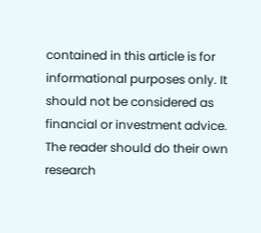contained in this article is for informational purposes only. It should not be considered as financial or investment advice. The reader should do their own research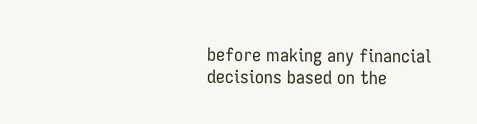before making any financial decisions based on the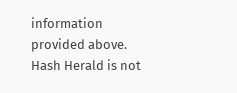information provided above. Hash Herald is not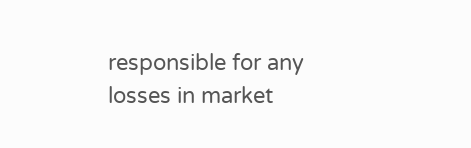responsible for any losses in market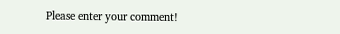Please enter your comment!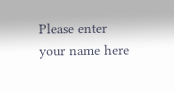Please enter your name here